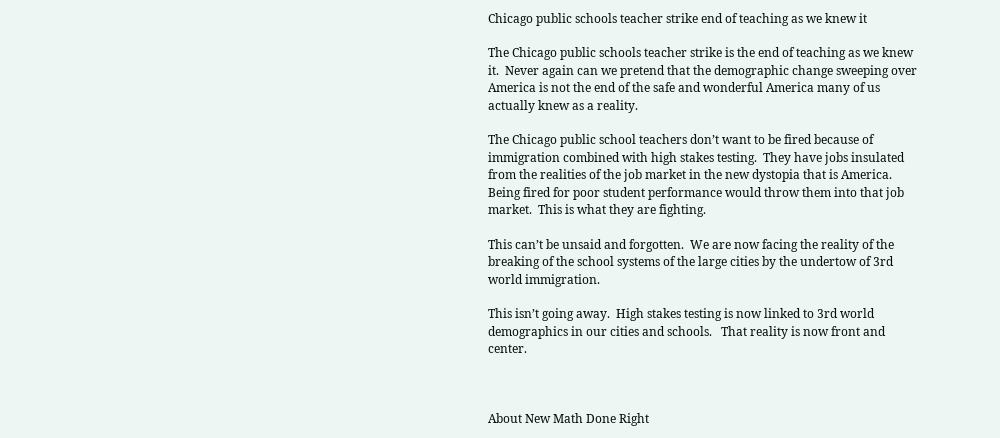Chicago public schools teacher strike end of teaching as we knew it

The Chicago public schools teacher strike is the end of teaching as we knew it.  Never again can we pretend that the demographic change sweeping over America is not the end of the safe and wonderful America many of us actually knew as a reality.

The Chicago public school teachers don’t want to be fired because of immigration combined with high stakes testing.  They have jobs insulated from the realities of the job market in the new dystopia that is America.  Being fired for poor student performance would throw them into that job market.  This is what they are fighting.

This can’t be unsaid and forgotten.  We are now facing the reality of the breaking of the school systems of the large cities by the undertow of 3rd world immigration.

This isn’t going away.  High stakes testing is now linked to 3rd world demographics in our cities and schools.   That reality is now front and center.



About New Math Done Right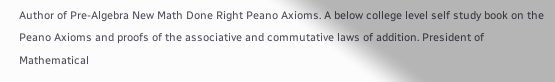Author of Pre-Algebra New Math Done Right Peano Axioms. A below college level self study book on the Peano Axioms and proofs of the associative and commutative laws of addition. President of Mathematical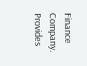Finance Company. Provides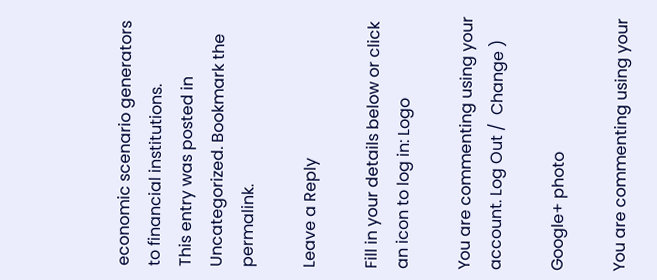economic scenario generators to financial institutions.
This entry was posted in Uncategorized. Bookmark the permalink.

Leave a Reply

Fill in your details below or click an icon to log in: Logo

You are commenting using your account. Log Out /  Change )

Google+ photo

You are commenting using your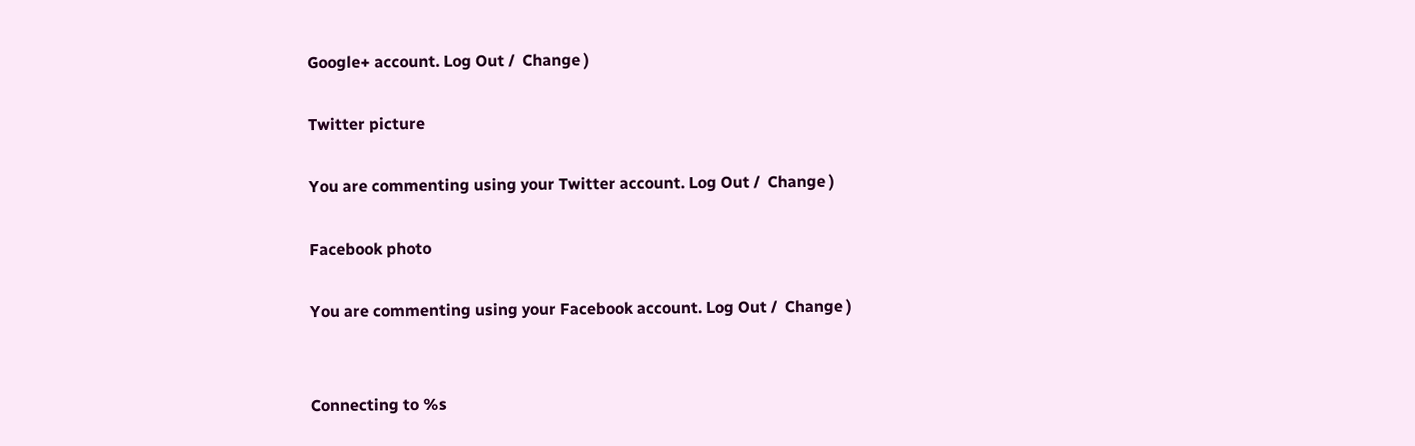Google+ account. Log Out /  Change )

Twitter picture

You are commenting using your Twitter account. Log Out /  Change )

Facebook photo

You are commenting using your Facebook account. Log Out /  Change )


Connecting to %s